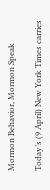Mormon Behavior, Mormon Speak

Today’s (9 April) New York Times carries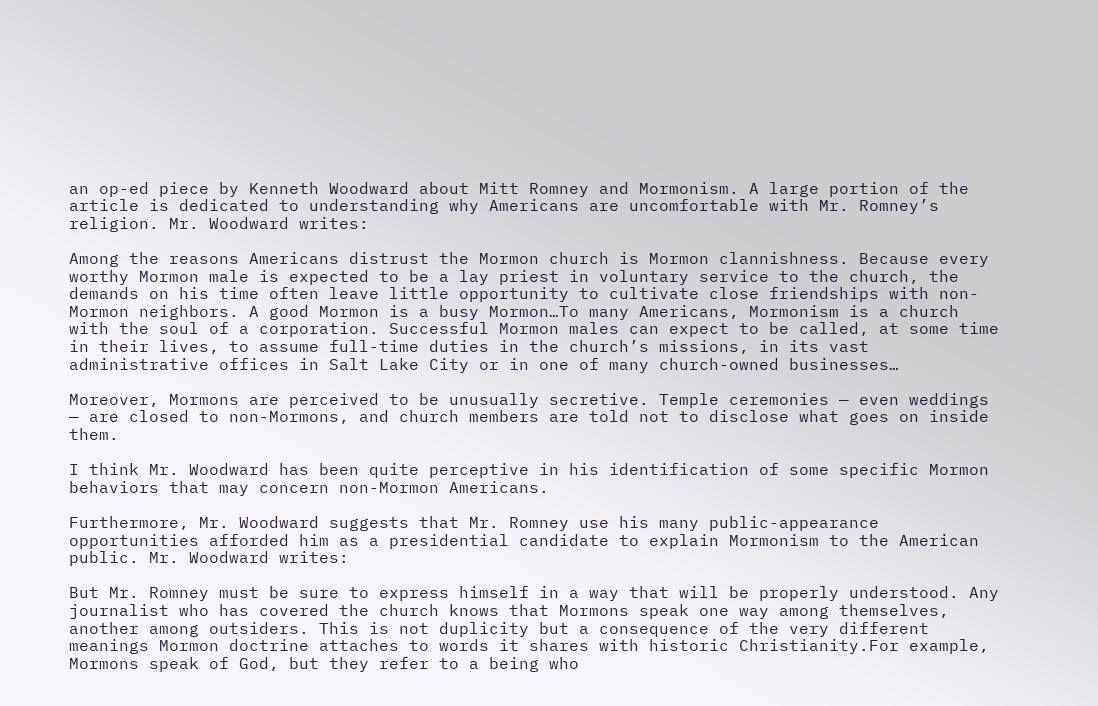an op-ed piece by Kenneth Woodward about Mitt Romney and Mormonism. A large portion of the article is dedicated to understanding why Americans are uncomfortable with Mr. Romney’s religion. Mr. Woodward writes:

Among the reasons Americans distrust the Mormon church is Mormon clannishness. Because every worthy Mormon male is expected to be a lay priest in voluntary service to the church, the demands on his time often leave little opportunity to cultivate close friendships with non-Mormon neighbors. A good Mormon is a busy Mormon…To many Americans, Mormonism is a church with the soul of a corporation. Successful Mormon males can expect to be called, at some time in their lives, to assume full-time duties in the church’s missions, in its vast administrative offices in Salt Lake City or in one of many church-owned businesses…

Moreover, Mormons are perceived to be unusually secretive. Temple ceremonies — even weddings — are closed to non-Mormons, and church members are told not to disclose what goes on inside them.

I think Mr. Woodward has been quite perceptive in his identification of some specific Mormon behaviors that may concern non-Mormon Americans.

Furthermore, Mr. Woodward suggests that Mr. Romney use his many public-appearance opportunities afforded him as a presidential candidate to explain Mormonism to the American public. Mr. Woodward writes:

But Mr. Romney must be sure to express himself in a way that will be properly understood. Any journalist who has covered the church knows that Mormons speak one way among themselves, another among outsiders. This is not duplicity but a consequence of the very different meanings Mormon doctrine attaches to words it shares with historic Christianity.For example, Mormons speak of God, but they refer to a being who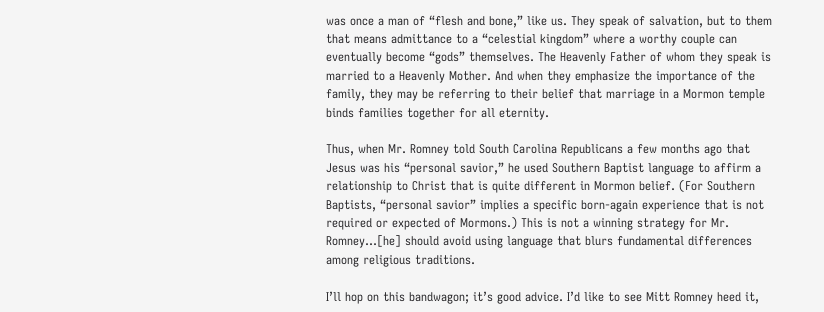was once a man of “flesh and bone,” like us. They speak of salvation, but to them that means admittance to a “celestial kingdom” where a worthy couple can eventually become “gods” themselves. The Heavenly Father of whom they speak is married to a Heavenly Mother. And when they emphasize the importance of the family, they may be referring to their belief that marriage in a Mormon temple binds families together for all eternity.

Thus, when Mr. Romney told South Carolina Republicans a few months ago that Jesus was his “personal savior,” he used Southern Baptist language to affirm a relationship to Christ that is quite different in Mormon belief. (For Southern Baptists, “personal savior” implies a specific born-again experience that is not required or expected of Mormons.) This is not a winning strategy for Mr. Romney…[he] should avoid using language that blurs fundamental differences among religious traditions.

I’ll hop on this bandwagon; it’s good advice. I’d like to see Mitt Romney heed it,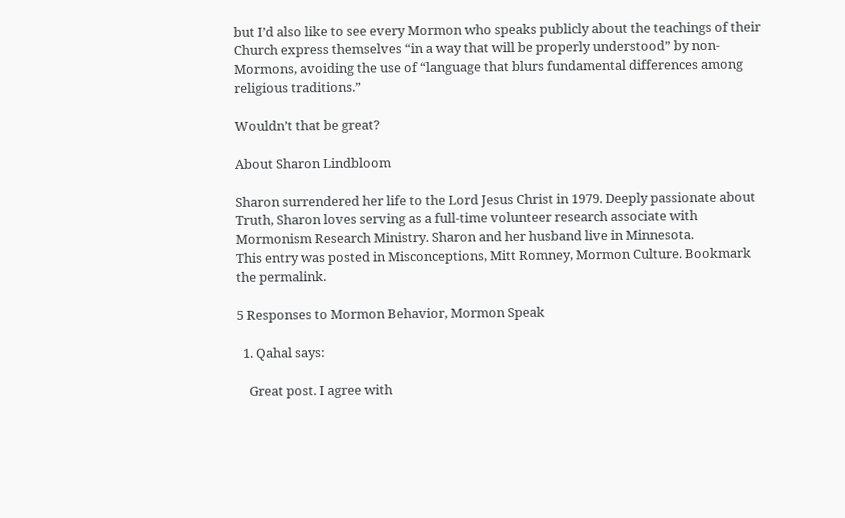but I’d also like to see every Mormon who speaks publicly about the teachings of their Church express themselves “in a way that will be properly understood” by non-Mormons, avoiding the use of “language that blurs fundamental differences among religious traditions.”

Wouldn’t that be great?

About Sharon Lindbloom

Sharon surrendered her life to the Lord Jesus Christ in 1979. Deeply passionate about Truth, Sharon loves serving as a full-time volunteer research associate with Mormonism Research Ministry. Sharon and her husband live in Minnesota.
This entry was posted in Misconceptions, Mitt Romney, Mormon Culture. Bookmark the permalink.

5 Responses to Mormon Behavior, Mormon Speak

  1. Qahal says:

    Great post. I agree with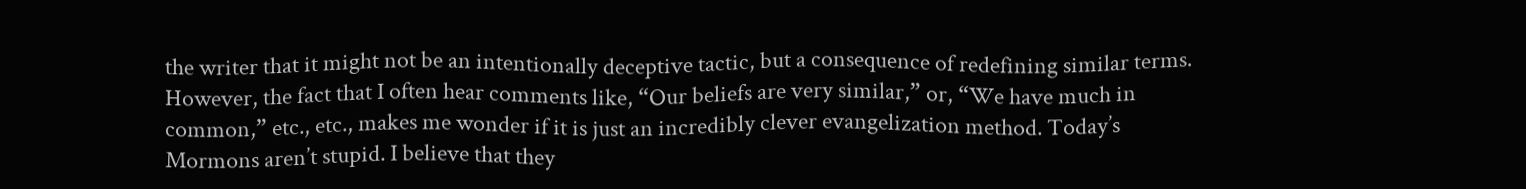the writer that it might not be an intentionally deceptive tactic, but a consequence of redefining similar terms. However, the fact that I often hear comments like, “Our beliefs are very similar,” or, “We have much in common,” etc., etc., makes me wonder if it is just an incredibly clever evangelization method. Today’s Mormons aren’t stupid. I believe that they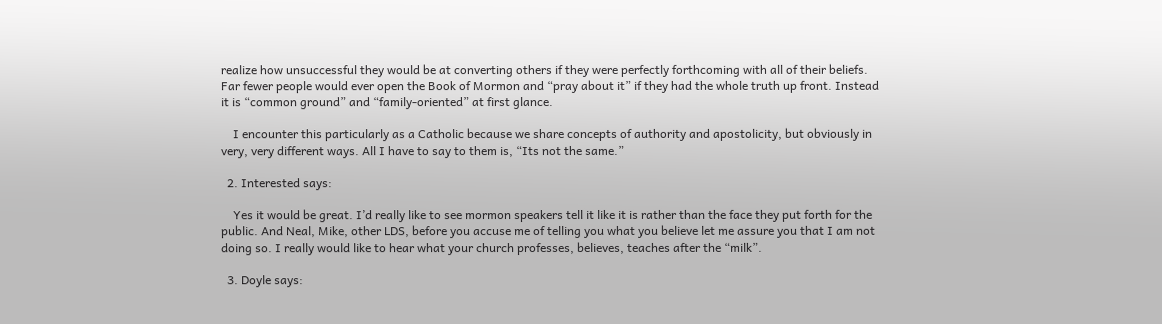realize how unsuccessful they would be at converting others if they were perfectly forthcoming with all of their beliefs. Far fewer people would ever open the Book of Mormon and “pray about it” if they had the whole truth up front. Instead it is “common ground” and “family-oriented” at first glance.

    I encounter this particularly as a Catholic because we share concepts of authority and apostolicity, but obviously in very, very different ways. All I have to say to them is, “Its not the same.”

  2. Interested says:

    Yes it would be great. I’d really like to see mormon speakers tell it like it is rather than the face they put forth for the public. And Neal, Mike, other LDS, before you accuse me of telling you what you believe let me assure you that I am not doing so. I really would like to hear what your church professes, believes, teaches after the “milk”.

  3. Doyle says: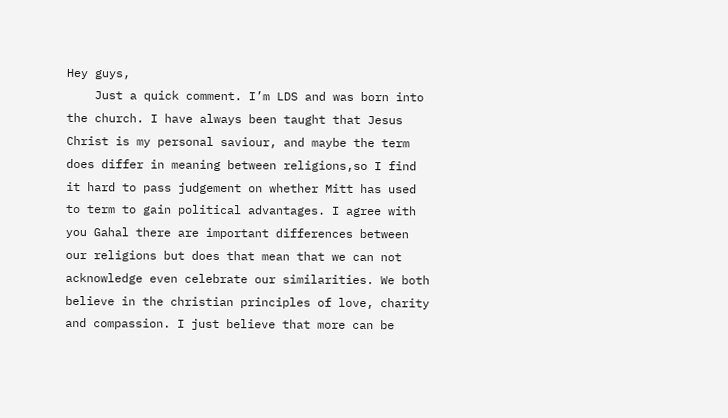Hey guys,
    Just a quick comment. I’m LDS and was born into the church. I have always been taught that Jesus Christ is my personal saviour, and maybe the term does differ in meaning between religions,so I find it hard to pass judgement on whether Mitt has used to term to gain political advantages. I agree with you Gahal there are important differences between our religions but does that mean that we can not acknowledge even celebrate our similarities. We both believe in the christian principles of love, charity and compassion. I just believe that more can be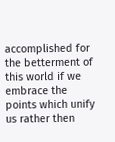accomplished for the betterment of this world if we embrace the points which unify us rather then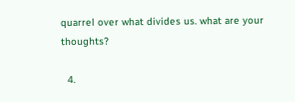quarrel over what divides us. what are your thoughts?

  4.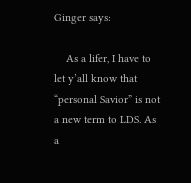Ginger says:

    As a lifer, I have to let y’all know that “personal Savior” is not a new term to LDS. As a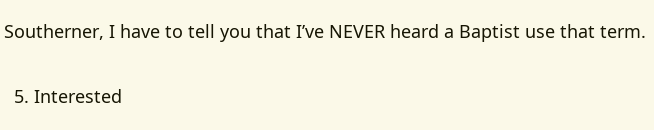Southerner, I have to tell you that I’ve NEVER heard a Baptist use that term.

  5. Interested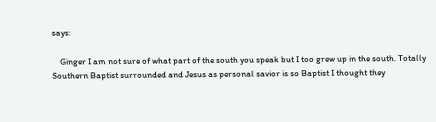says:

    Ginger I am not sure of what part of the south you speak but I too grew up in the south. Totally Southern Baptist surrounded and Jesus as personal savior is so Baptist I thought they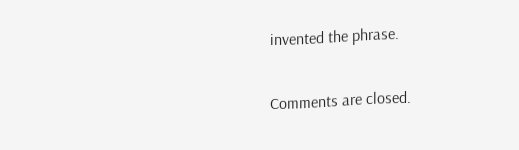invented the phrase.

Comments are closed.